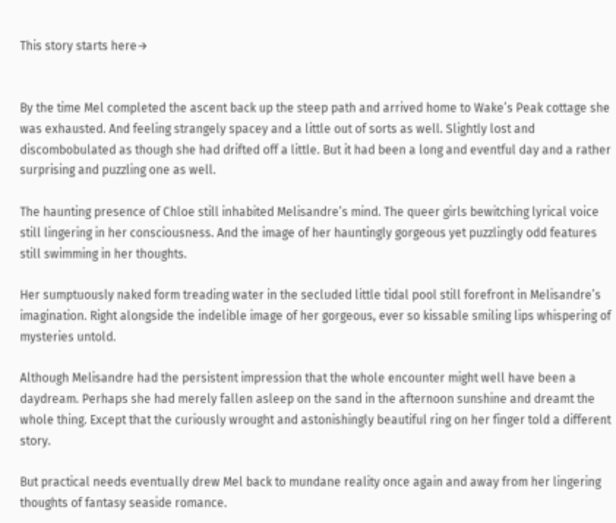This story starts here→


By the time Mel completed the ascent back up the steep path and arrived home to Wake’s Peak cottage she was exhausted. And feeling strangely spacey and a little out of sorts as well. Slightly lost and discombobulated as though she had drifted off a little. But it had been a long and eventful day and a rather surprising and puzzling one as well.

The haunting presence of Chloe still inhabited Melisandre’s mind. The queer girls bewitching lyrical voice still lingering in her consciousness. And the image of her hauntingly gorgeous yet puzzlingly odd features still swimming in her thoughts.

Her sumptuously naked form treading water in the secluded little tidal pool still forefront in Melisandre’s imagination. Right alongside the indelible image of her gorgeous, ever so kissable smiling lips whispering of mysteries untold.

Although Melisandre had the persistent impression that the whole encounter might well have been a daydream. Perhaps she had merely fallen asleep on the sand in the afternoon sunshine and dreamt the whole thing. Except that the curiously wrought and astonishingly beautiful ring on her finger told a different story.

But practical needs eventually drew Mel back to mundane reality once again and away from her lingering thoughts of fantasy seaside romance.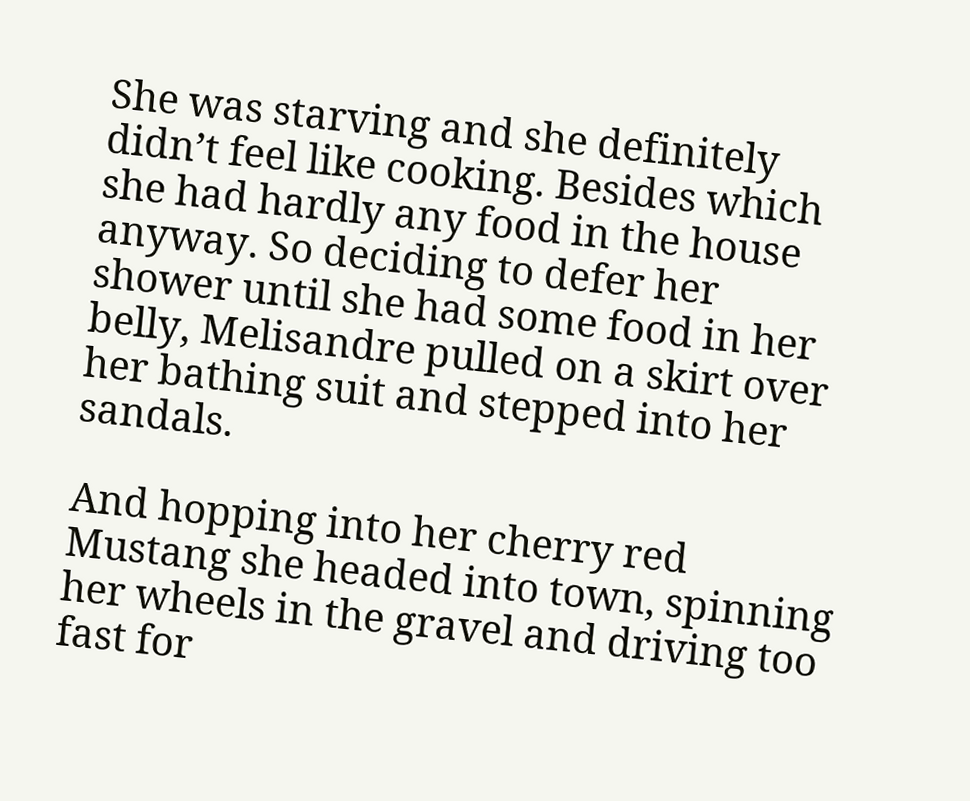She was starving and she definitely didn’t feel like cooking. Besides which she had hardly any food in the house anyway. So deciding to defer her shower until she had some food in her belly, Melisandre pulled on a skirt over her bathing suit and stepped into her sandals.

And hopping into her cherry red Mustang she headed into town, spinning her wheels in the gravel and driving too fast for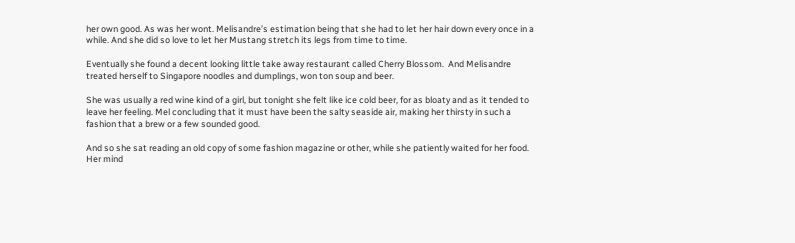her own good. As was her wont. Melisandre’s estimation being that she had to let her hair down every once in a while. And she did so love to let her Mustang stretch its legs from time to time.

Eventually she found a decent looking little take away restaurant called Cherry Blossom.  And Melisandre treated herself to Singapore noodles and dumplings, won ton soup and beer.

She was usually a red wine kind of a girl, but tonight she felt like ice cold beer, for as bloaty and as it tended to leave her feeling. Mel concluding that it must have been the salty seaside air, making her thirsty in such a fashion that a brew or a few sounded good.

And so she sat reading an old copy of some fashion magazine or other, while she patiently waited for her food. Her mind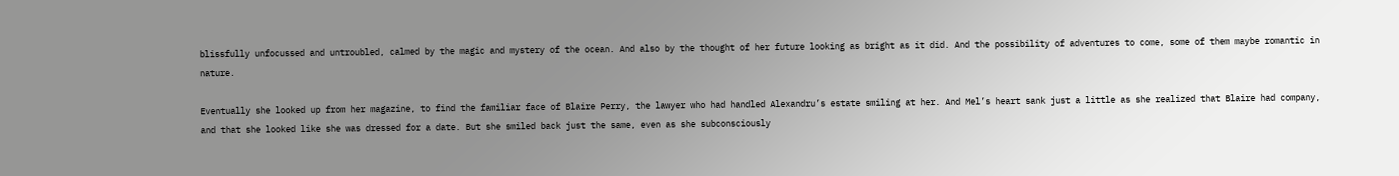blissfully unfocussed and untroubled, calmed by the magic and mystery of the ocean. And also by the thought of her future looking as bright as it did. And the possibility of adventures to come, some of them maybe romantic in nature.

Eventually she looked up from her magazine, to find the familiar face of Blaire Perry, the lawyer who had handled Alexandru’s estate smiling at her. And Mel’s heart sank just a little as she realized that Blaire had company, and that she looked like she was dressed for a date. But she smiled back just the same, even as she subconsciously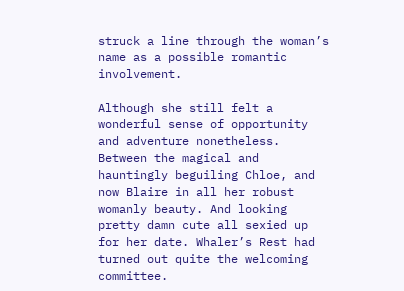struck a line through the woman’s name as a possible romantic involvement.

Although she still felt a wonderful sense of opportunity and adventure nonetheless. Between the magical and hauntingly beguiling Chloe, and now Blaire in all her robust womanly beauty. And looking pretty damn cute all sexied up for her date. Whaler’s Rest had turned out quite the welcoming committee.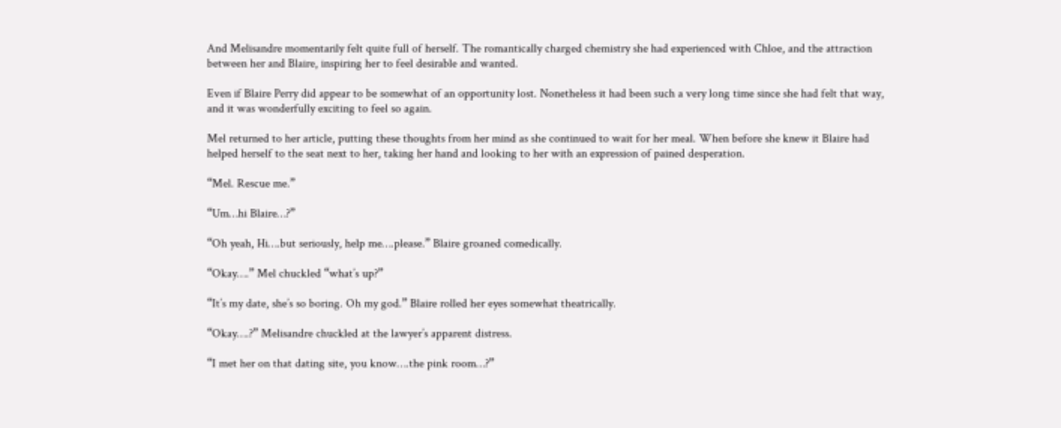And Melisandre momentarily felt quite full of herself. The romantically charged chemistry she had experienced with Chloe, and the attraction between her and Blaire, inspiring her to feel desirable and wanted.

Even if Blaire Perry did appear to be somewhat of an opportunity lost. Nonetheless it had been such a very long time since she had felt that way, and it was wonderfully exciting to feel so again.

Mel returned to her article, putting these thoughts from her mind as she continued to wait for her meal. When before she knew it Blaire had helped herself to the seat next to her, taking her hand and looking to her with an expression of pained desperation.

“Mel. Rescue me.”

“Um…hi Blaire…?”

“Oh yeah, Hi….but seriously, help me….please.” Blaire groaned comedically.

“Okay….” Mel chuckled “what’s up?”

“It’s my date, she’s so boring. Oh my god.” Blaire rolled her eyes somewhat theatrically.

“Okay….?” Melisandre chuckled at the lawyer’s apparent distress.

“I met her on that dating site, you know….the pink room…?”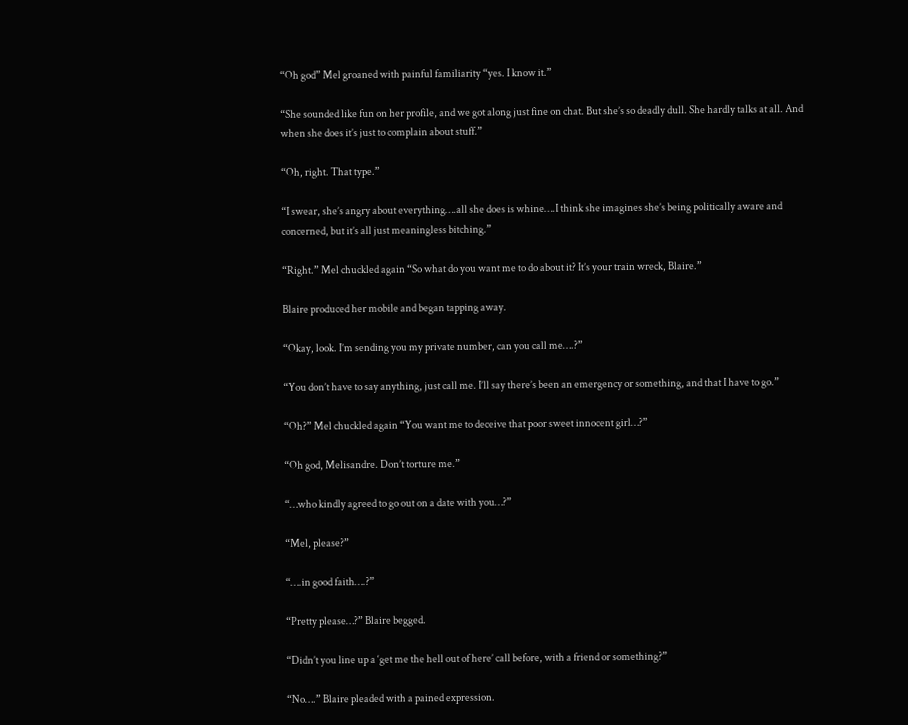“Oh god” Mel groaned with painful familiarity “yes. I know it.”

“She sounded like fun on her profile, and we got along just fine on chat. But she’s so deadly dull. She hardly talks at all. And when she does it’s just to complain about stuff.”

“Oh, right. That type.”

“I swear, she’s angry about everything….all she does is whine….I think she imagines she’s being politically aware and concerned, but it’s all just meaningless bitching.”

“Right.” Mel chuckled again “So what do you want me to do about it? It’s your train wreck, Blaire.”

Blaire produced her mobile and began tapping away.

“Okay, look. I’m sending you my private number, can you call me….?”

“You don’t have to say anything, just call me. I’ll say there’s been an emergency or something, and that I have to go.”

“Oh?” Mel chuckled again “You want me to deceive that poor sweet innocent girl…?”

“Oh god, Melisandre. Don’t torture me.”

“…who kindly agreed to go out on a date with you…?”

“Mel, please?”

“….in good faith….?”

“Pretty please…?” Blaire begged.

“Didn’t you line up a ‘get me the hell out of here’ call before, with a friend or something?”

“No….” Blaire pleaded with a pained expression.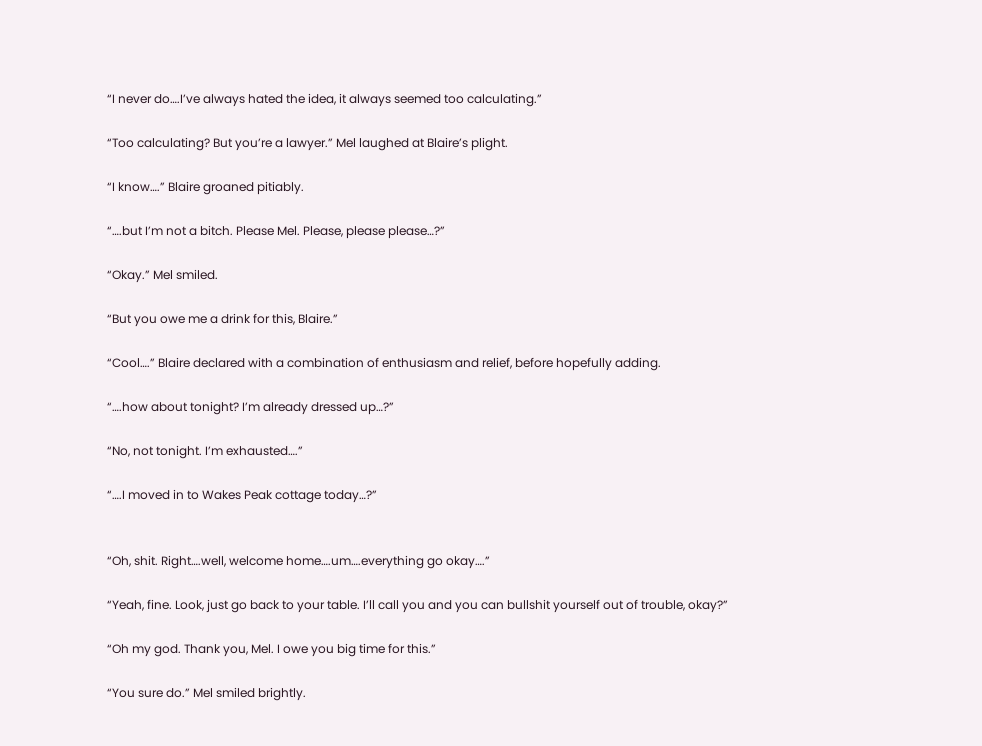“I never do….I’ve always hated the idea, it always seemed too calculating.”

“Too calculating? But you’re a lawyer.” Mel laughed at Blaire’s plight.

“I know….” Blaire groaned pitiably.

“….but I’m not a bitch. Please Mel. Please, please please…?”

“Okay.” Mel smiled.

“But you owe me a drink for this, Blaire.”

“Cool….” Blaire declared with a combination of enthusiasm and relief, before hopefully adding.

“….how about tonight? I’m already dressed up…?”

“No, not tonight. I’m exhausted….”

“….I moved in to Wakes Peak cottage today…?”


“Oh, shit. Right….well, welcome home….um….everything go okay….”

“Yeah, fine. Look, just go back to your table. I’ll call you and you can bullshit yourself out of trouble, okay?”

“Oh my god. Thank you, Mel. I owe you big time for this.”

“You sure do.” Mel smiled brightly.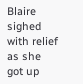Blaire sighed with relief as she got up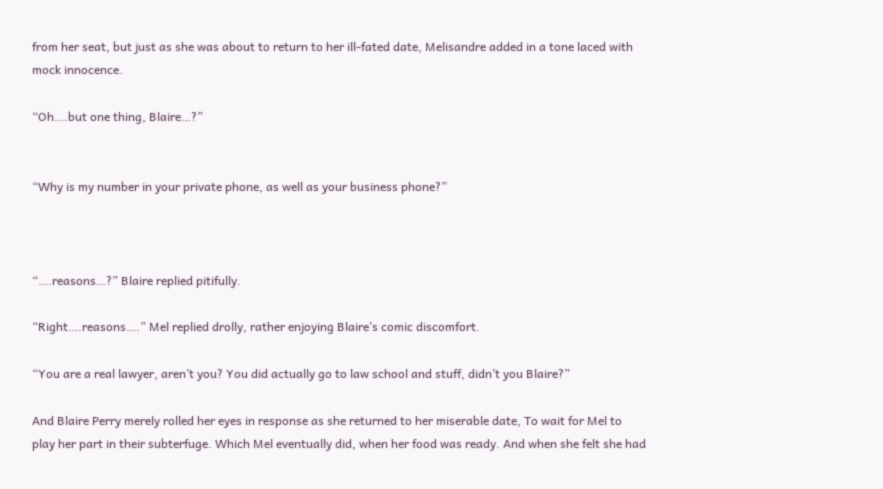from her seat, but just as she was about to return to her ill-fated date, Melisandre added in a tone laced with mock innocence.

“Oh….but one thing, Blaire…?”


“Why is my number in your private phone, as well as your business phone?”



“….reasons…?” Blaire replied pitifully.

“Right….reasons….” Mel replied drolly, rather enjoying Blaire’s comic discomfort.

“You are a real lawyer, aren’t you? You did actually go to law school and stuff, didn’t you Blaire?”

And Blaire Perry merely rolled her eyes in response as she returned to her miserable date, To wait for Mel to play her part in their subterfuge. Which Mel eventually did, when her food was ready. And when she felt she had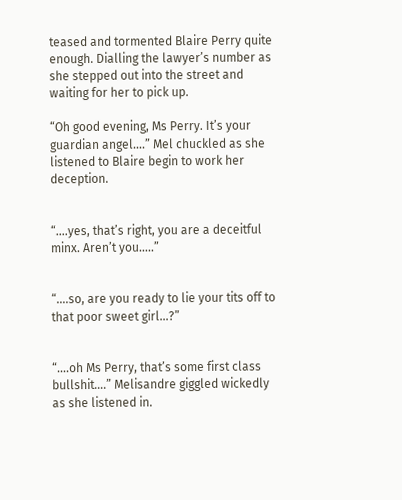teased and tormented Blaire Perry quite enough. Dialling the lawyer’s number as she stepped out into the street and waiting for her to pick up.

“Oh good evening, Ms Perry. It’s your guardian angel….” Mel chuckled as she listened to Blaire begin to work her deception.


“….yes, that’s right, you are a deceitful minx. Aren’t you…..”


“….so, are you ready to lie your tits off to that poor sweet girl…?”


“….oh Ms Perry, that’s some first class bullshit….” Melisandre giggled wickedly as she listened in.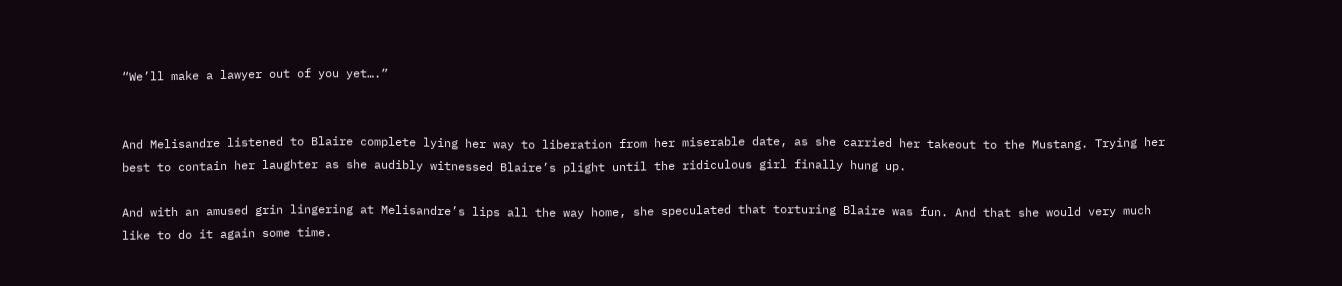“We’ll make a lawyer out of you yet….”


And Melisandre listened to Blaire complete lying her way to liberation from her miserable date, as she carried her takeout to the Mustang. Trying her best to contain her laughter as she audibly witnessed Blaire’s plight until the ridiculous girl finally hung up.

And with an amused grin lingering at Melisandre’s lips all the way home, she speculated that torturing Blaire was fun. And that she would very much like to do it again some time.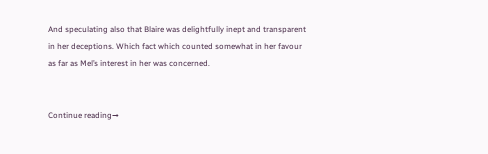And speculating also that Blaire was delightfully inept and transparent in her deceptions. Which fact which counted somewhat in her favour as far as Mel’s interest in her was concerned.


Continue reading→